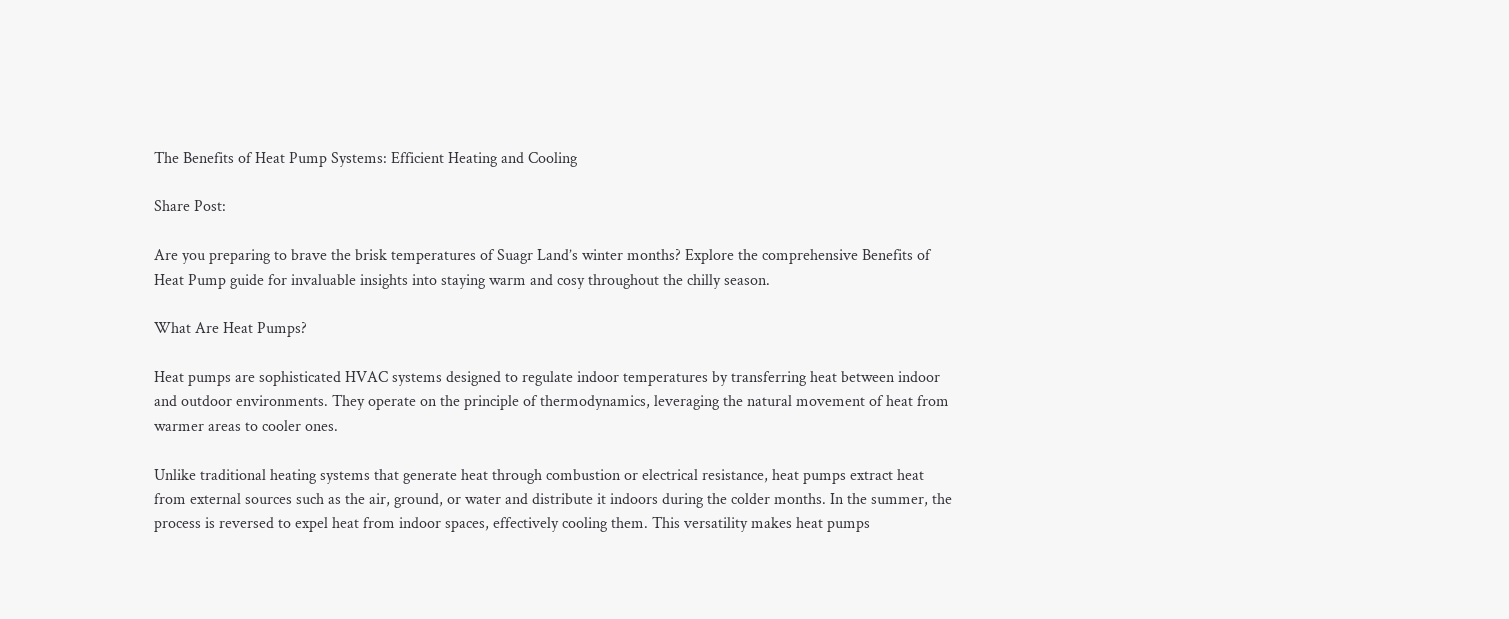The Benefits of Heat Pump Systems: Efficient Heating and Cooling

Share Post:

Are you preparing to brave the brisk temperatures of Suagr Land’s winter months? Explore the comprehensive Benefits of Heat Pump guide for invaluable insights into staying warm and cosy throughout the chilly season.

What Are Heat Pumps?

Heat pumps are sophisticated HVAC systems designed to regulate indoor temperatures by transferring heat between indoor and outdoor environments. They operate on the principle of thermodynamics, leveraging the natural movement of heat from warmer areas to cooler ones.

Unlike traditional heating systems that generate heat through combustion or electrical resistance, heat pumps extract heat from external sources such as the air, ground, or water and distribute it indoors during the colder months. In the summer, the process is reversed to expel heat from indoor spaces, effectively cooling them. This versatility makes heat pumps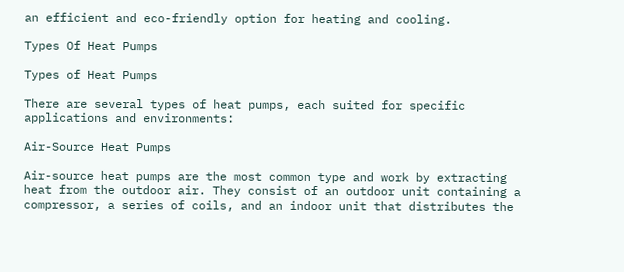an efficient and eco-friendly option for heating and cooling.

Types Of Heat Pumps

Types of Heat Pumps

There are several types of heat pumps, each suited for specific applications and environments:

Air-Source Heat Pumps

Air-source heat pumps are the most common type and work by extracting heat from the outdoor air. They consist of an outdoor unit containing a compressor, a series of coils, and an indoor unit that distributes the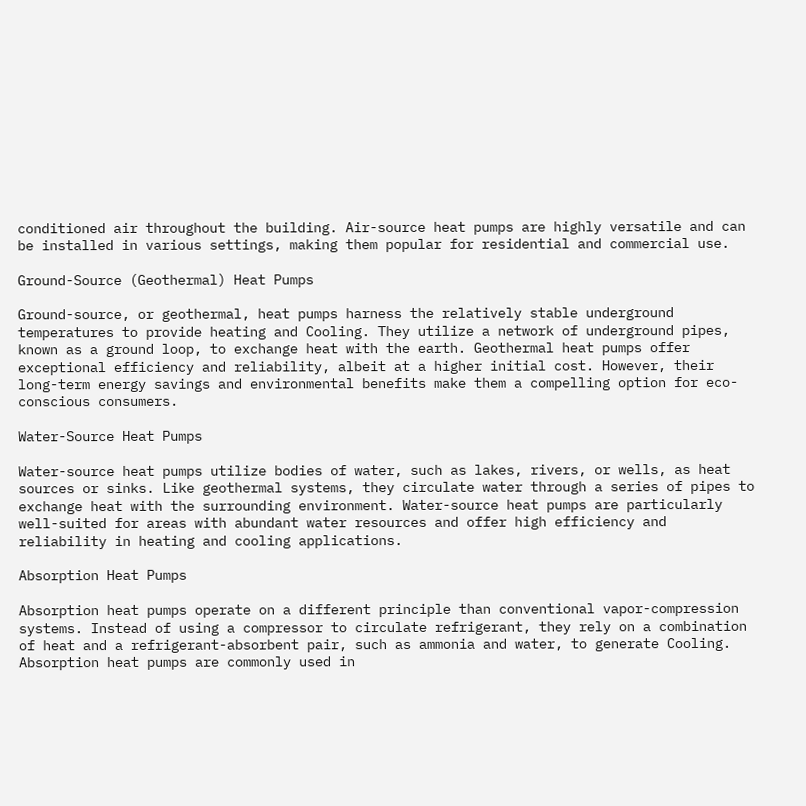conditioned air throughout the building. Air-source heat pumps are highly versatile and can be installed in various settings, making them popular for residential and commercial use.

Ground-Source (Geothermal) Heat Pumps

Ground-source, or geothermal, heat pumps harness the relatively stable underground temperatures to provide heating and Cooling. They utilize a network of underground pipes, known as a ground loop, to exchange heat with the earth. Geothermal heat pumps offer exceptional efficiency and reliability, albeit at a higher initial cost. However, their long-term energy savings and environmental benefits make them a compelling option for eco-conscious consumers.

Water-Source Heat Pumps

Water-source heat pumps utilize bodies of water, such as lakes, rivers, or wells, as heat sources or sinks. Like geothermal systems, they circulate water through a series of pipes to exchange heat with the surrounding environment. Water-source heat pumps are particularly well-suited for areas with abundant water resources and offer high efficiency and reliability in heating and cooling applications.

Absorption Heat Pumps

Absorption heat pumps operate on a different principle than conventional vapor-compression systems. Instead of using a compressor to circulate refrigerant, they rely on a combination of heat and a refrigerant-absorbent pair, such as ammonia and water, to generate Cooling. Absorption heat pumps are commonly used in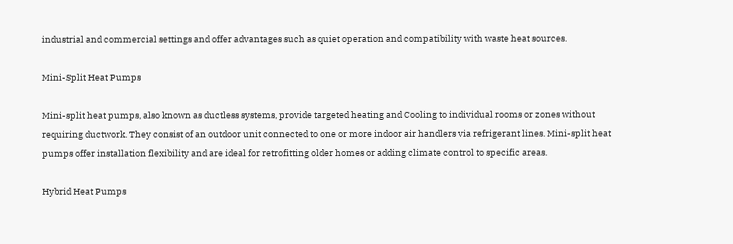industrial and commercial settings and offer advantages such as quiet operation and compatibility with waste heat sources.

Mini-Split Heat Pumps

Mini-split heat pumps, also known as ductless systems, provide targeted heating and Cooling to individual rooms or zones without requiring ductwork. They consist of an outdoor unit connected to one or more indoor air handlers via refrigerant lines. Mini-split heat pumps offer installation flexibility and are ideal for retrofitting older homes or adding climate control to specific areas.

Hybrid Heat Pumps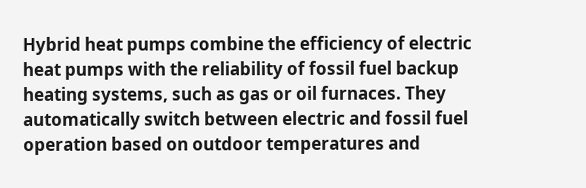Hybrid heat pumps combine the efficiency of electric heat pumps with the reliability of fossil fuel backup heating systems, such as gas or oil furnaces. They automatically switch between electric and fossil fuel operation based on outdoor temperatures and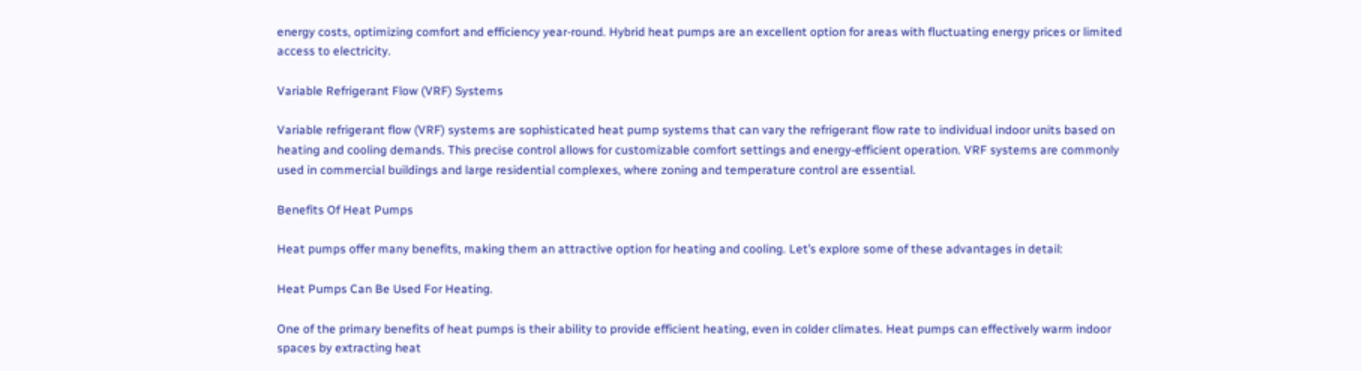energy costs, optimizing comfort and efficiency year-round. Hybrid heat pumps are an excellent option for areas with fluctuating energy prices or limited access to electricity.

Variable Refrigerant Flow (VRF) Systems

Variable refrigerant flow (VRF) systems are sophisticated heat pump systems that can vary the refrigerant flow rate to individual indoor units based on heating and cooling demands. This precise control allows for customizable comfort settings and energy-efficient operation. VRF systems are commonly used in commercial buildings and large residential complexes, where zoning and temperature control are essential.

Benefits Of Heat Pumps

Heat pumps offer many benefits, making them an attractive option for heating and cooling. Let’s explore some of these advantages in detail:

Heat Pumps Can Be Used For Heating.

One of the primary benefits of heat pumps is their ability to provide efficient heating, even in colder climates. Heat pumps can effectively warm indoor spaces by extracting heat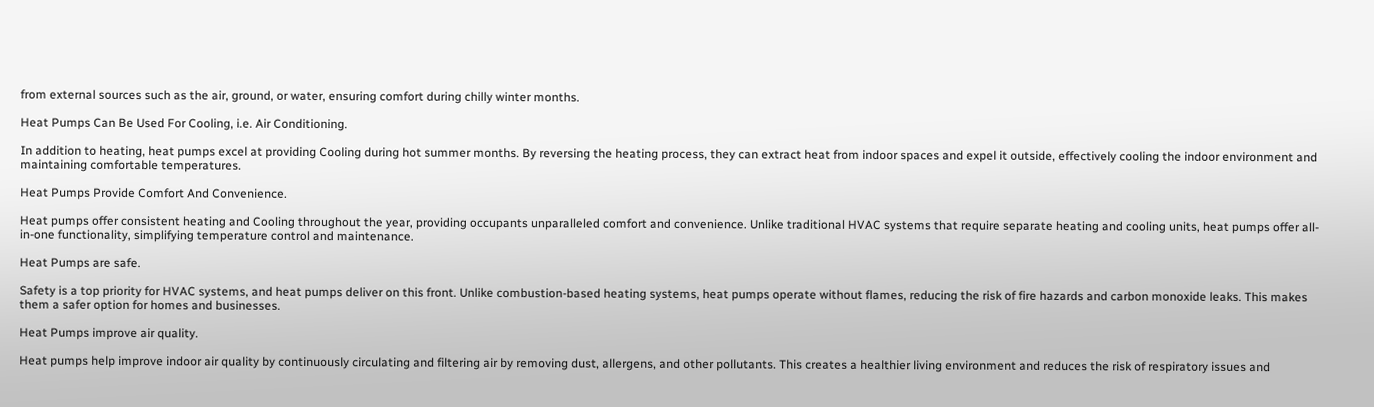from external sources such as the air, ground, or water, ensuring comfort during chilly winter months.

Heat Pumps Can Be Used For Cooling, i.e. Air Conditioning.

In addition to heating, heat pumps excel at providing Cooling during hot summer months. By reversing the heating process, they can extract heat from indoor spaces and expel it outside, effectively cooling the indoor environment and maintaining comfortable temperatures.

Heat Pumps Provide Comfort And Convenience.

Heat pumps offer consistent heating and Cooling throughout the year, providing occupants unparalleled comfort and convenience. Unlike traditional HVAC systems that require separate heating and cooling units, heat pumps offer all-in-one functionality, simplifying temperature control and maintenance.

Heat Pumps are safe.

Safety is a top priority for HVAC systems, and heat pumps deliver on this front. Unlike combustion-based heating systems, heat pumps operate without flames, reducing the risk of fire hazards and carbon monoxide leaks. This makes them a safer option for homes and businesses.

Heat Pumps improve air quality.

Heat pumps help improve indoor air quality by continuously circulating and filtering air by removing dust, allergens, and other pollutants. This creates a healthier living environment and reduces the risk of respiratory issues and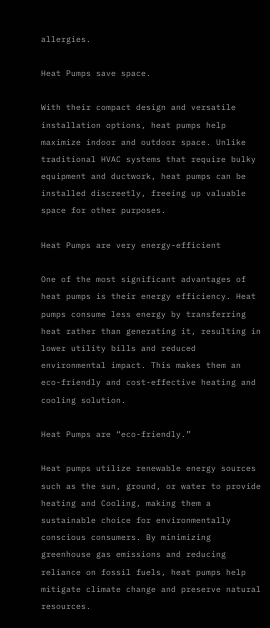allergies.

Heat Pumps save space.

With their compact design and versatile installation options, heat pumps help maximize indoor and outdoor space. Unlike traditional HVAC systems that require bulky equipment and ductwork, heat pumps can be installed discreetly, freeing up valuable space for other purposes.

Heat Pumps are very energy-efficient

One of the most significant advantages of heat pumps is their energy efficiency. Heat pumps consume less energy by transferring heat rather than generating it, resulting in lower utility bills and reduced environmental impact. This makes them an eco-friendly and cost-effective heating and cooling solution.

Heat Pumps are “eco-friendly.”

Heat pumps utilize renewable energy sources such as the sun, ground, or water to provide heating and Cooling, making them a sustainable choice for environmentally conscious consumers. By minimizing greenhouse gas emissions and reducing reliance on fossil fuels, heat pumps help mitigate climate change and preserve natural resources.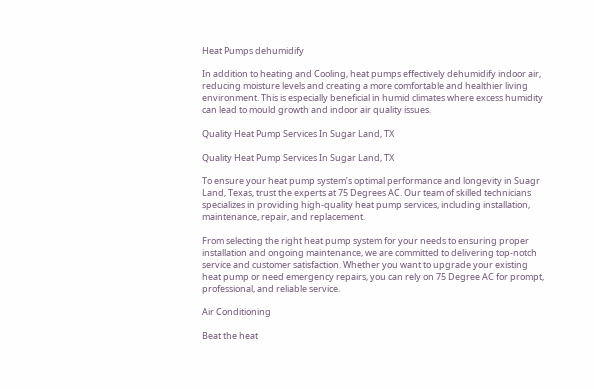Heat Pumps dehumidify

In addition to heating and Cooling, heat pumps effectively dehumidify indoor air, reducing moisture levels and creating a more comfortable and healthier living environment. This is especially beneficial in humid climates where excess humidity can lead to mould growth and indoor air quality issues.

Quality Heat Pump Services In Sugar Land, TX

Quality Heat Pump Services In Sugar Land, TX

To ensure your heat pump system’s optimal performance and longevity in Suagr Land, Texas, trust the experts at 75 Degrees AC. Our team of skilled technicians specializes in providing high-quality heat pump services, including installation, maintenance, repair, and replacement.

From selecting the right heat pump system for your needs to ensuring proper installation and ongoing maintenance, we are committed to delivering top-notch service and customer satisfaction. Whether you want to upgrade your existing heat pump or need emergency repairs, you can rely on 75 Degree AC for prompt, professional, and reliable service.

Air Conditioning

Beat the heat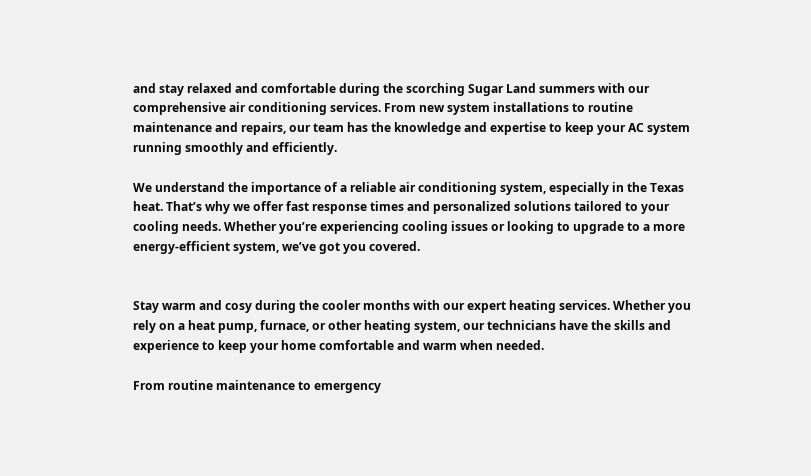and stay relaxed and comfortable during the scorching Sugar Land summers with our comprehensive air conditioning services. From new system installations to routine maintenance and repairs, our team has the knowledge and expertise to keep your AC system running smoothly and efficiently.

We understand the importance of a reliable air conditioning system, especially in the Texas heat. That’s why we offer fast response times and personalized solutions tailored to your cooling needs. Whether you’re experiencing cooling issues or looking to upgrade to a more energy-efficient system, we’ve got you covered.


Stay warm and cosy during the cooler months with our expert heating services. Whether you rely on a heat pump, furnace, or other heating system, our technicians have the skills and experience to keep your home comfortable and warm when needed.

From routine maintenance to emergency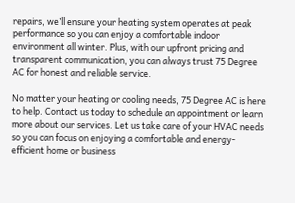repairs, we’ll ensure your heating system operates at peak performance so you can enjoy a comfortable indoor environment all winter. Plus, with our upfront pricing and transparent communication, you can always trust 75 Degree AC for honest and reliable service.

No matter your heating or cooling needs, 75 Degree AC is here to help. Contact us today to schedule an appointment or learn more about our services. Let us take care of your HVAC needs so you can focus on enjoying a comfortable and energy-efficient home or business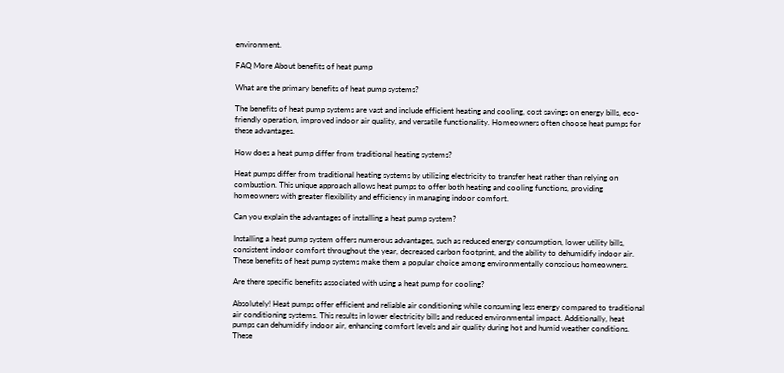environment.

FAQ More About benefits of heat pump

What are the primary benefits of heat pump systems?

The benefits of heat pump systems are vast and include efficient heating and cooling, cost savings on energy bills, eco-friendly operation, improved indoor air quality, and versatile functionality. Homeowners often choose heat pumps for these advantages.

How does a heat pump differ from traditional heating systems?

Heat pumps differ from traditional heating systems by utilizing electricity to transfer heat rather than relying on combustion. This unique approach allows heat pumps to offer both heating and cooling functions, providing homeowners with greater flexibility and efficiency in managing indoor comfort.

Can you explain the advantages of installing a heat pump system?

Installing a heat pump system offers numerous advantages, such as reduced energy consumption, lower utility bills, consistent indoor comfort throughout the year, decreased carbon footprint, and the ability to dehumidify indoor air. These benefits of heat pump systems make them a popular choice among environmentally conscious homeowners.

Are there specific benefits associated with using a heat pump for cooling?

Absolutely! Heat pumps offer efficient and reliable air conditioning while consuming less energy compared to traditional air conditioning systems. This results in lower electricity bills and reduced environmental impact. Additionally, heat pumps can dehumidify indoor air, enhancing comfort levels and air quality during hot and humid weather conditions. These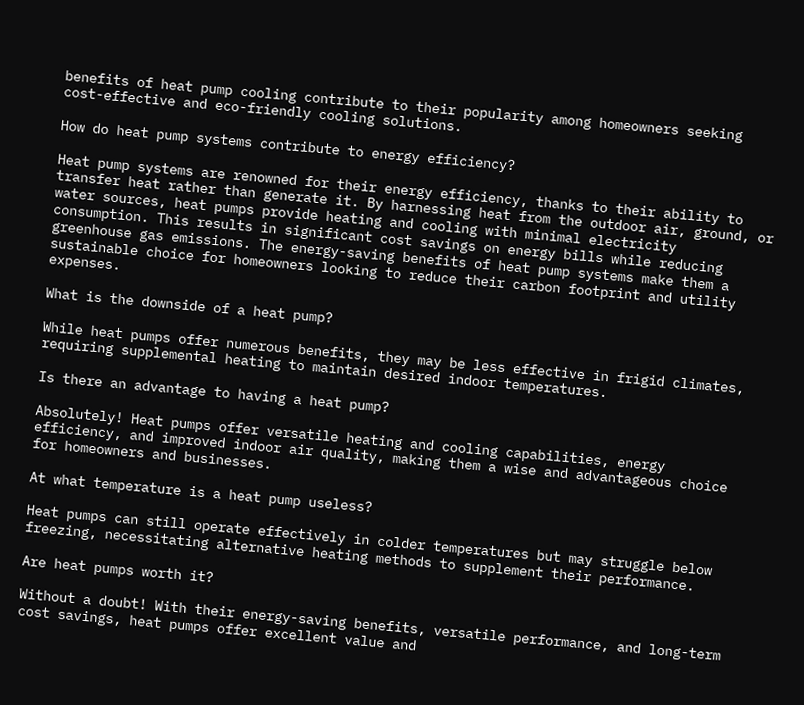benefits of heat pump cooling contribute to their popularity among homeowners seeking cost-effective and eco-friendly cooling solutions.

How do heat pump systems contribute to energy efficiency?

Heat pump systems are renowned for their energy efficiency, thanks to their ability to transfer heat rather than generate it. By harnessing heat from the outdoor air, ground, or water sources, heat pumps provide heating and cooling with minimal electricity consumption. This results in significant cost savings on energy bills while reducing greenhouse gas emissions. The energy-saving benefits of heat pump systems make them a sustainable choice for homeowners looking to reduce their carbon footprint and utility expenses.

What is the downside of a heat pump?

While heat pumps offer numerous benefits, they may be less effective in frigid climates, requiring supplemental heating to maintain desired indoor temperatures.

Is there an advantage to having a heat pump?

Absolutely! Heat pumps offer versatile heating and cooling capabilities, energy efficiency, and improved indoor air quality, making them a wise and advantageous choice for homeowners and businesses.

At what temperature is a heat pump useless?

Heat pumps can still operate effectively in colder temperatures but may struggle below freezing, necessitating alternative heating methods to supplement their performance.

Are heat pumps worth it?

Without a doubt! With their energy-saving benefits, versatile performance, and long-term cost savings, heat pumps offer excellent value and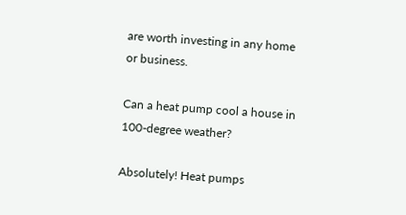are worth investing in any home or business.

Can a heat pump cool a house in 100-degree weather?

Absolutely! Heat pumps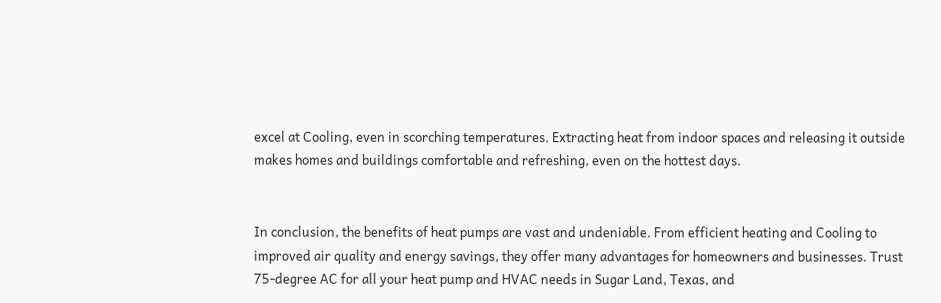excel at Cooling, even in scorching temperatures. Extracting heat from indoor spaces and releasing it outside makes homes and buildings comfortable and refreshing, even on the hottest days.


In conclusion, the benefits of heat pumps are vast and undeniable. From efficient heating and Cooling to improved air quality and energy savings, they offer many advantages for homeowners and businesses. Trust 75-degree AC for all your heat pump and HVAC needs in Sugar Land, Texas, and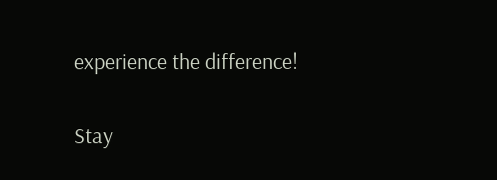experience the difference!

Stay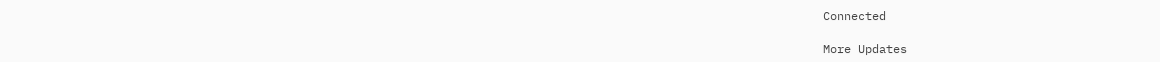Connected

More Updates